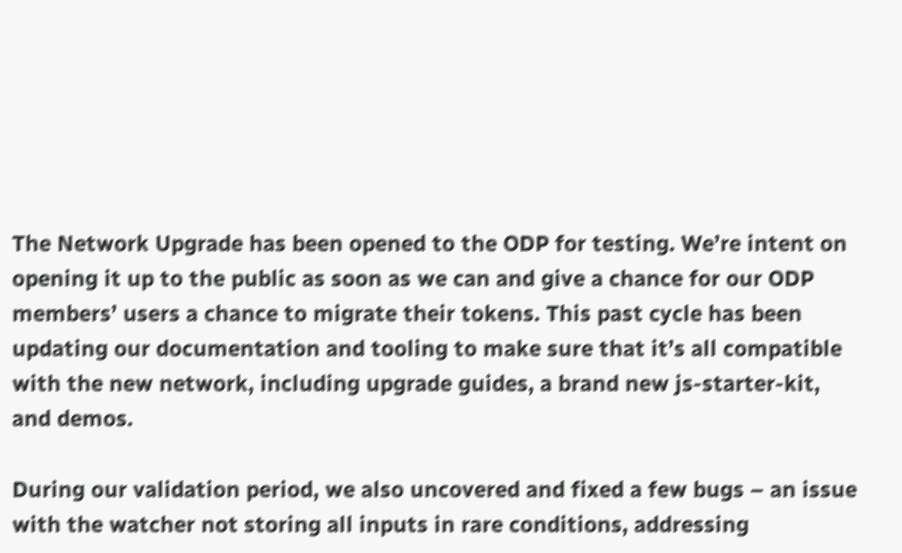The Network Upgrade has been opened to the ODP for testing. We’re intent on opening it up to the public as soon as we can and give a chance for our ODP members’ users a chance to migrate their tokens. This past cycle has been updating our documentation and tooling to make sure that it’s all compatible with the new network, including upgrade guides, a brand new js-starter-kit, and demos.

During our validation period, we also uncovered and fixed a few bugs – an issue with the watcher not storing all inputs in rare conditions, addressing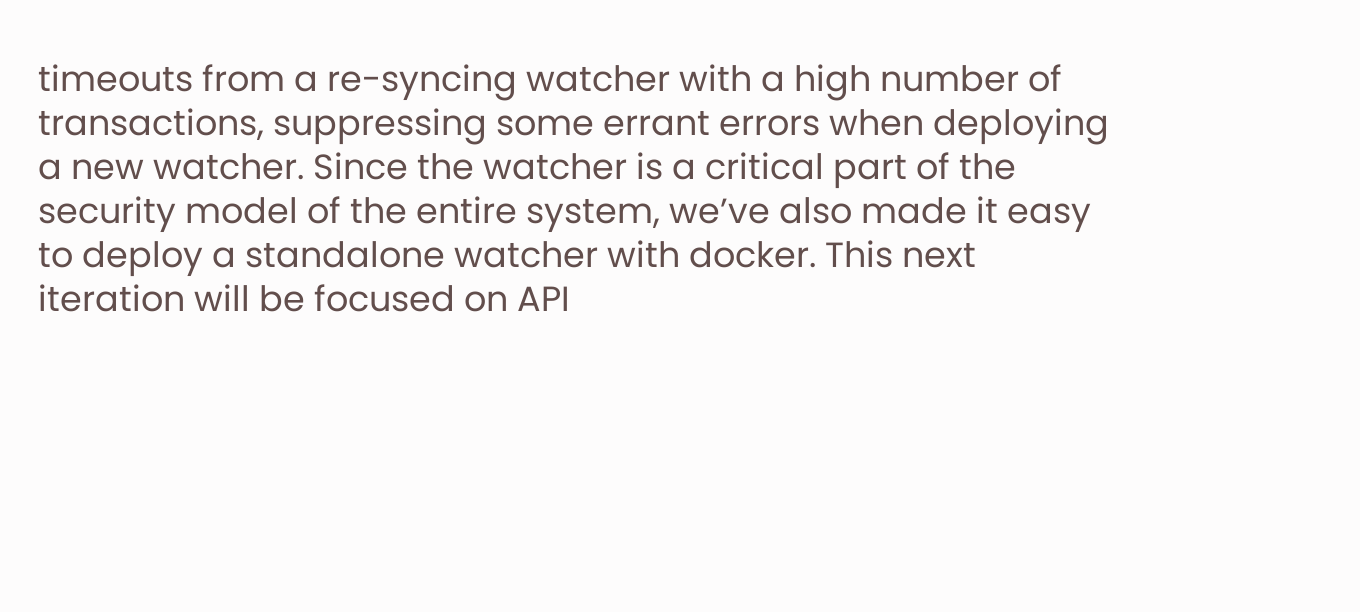timeouts from a re-syncing watcher with a high number of transactions, suppressing some errant errors when deploying a new watcher. Since the watcher is a critical part of the security model of the entire system, we’ve also made it easy to deploy a standalone watcher with docker. This next iteration will be focused on API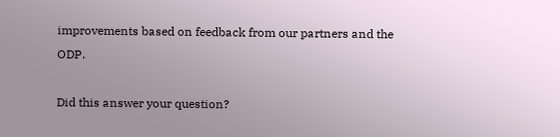improvements based on feedback from our partners and the ODP.

Did this answer your question?